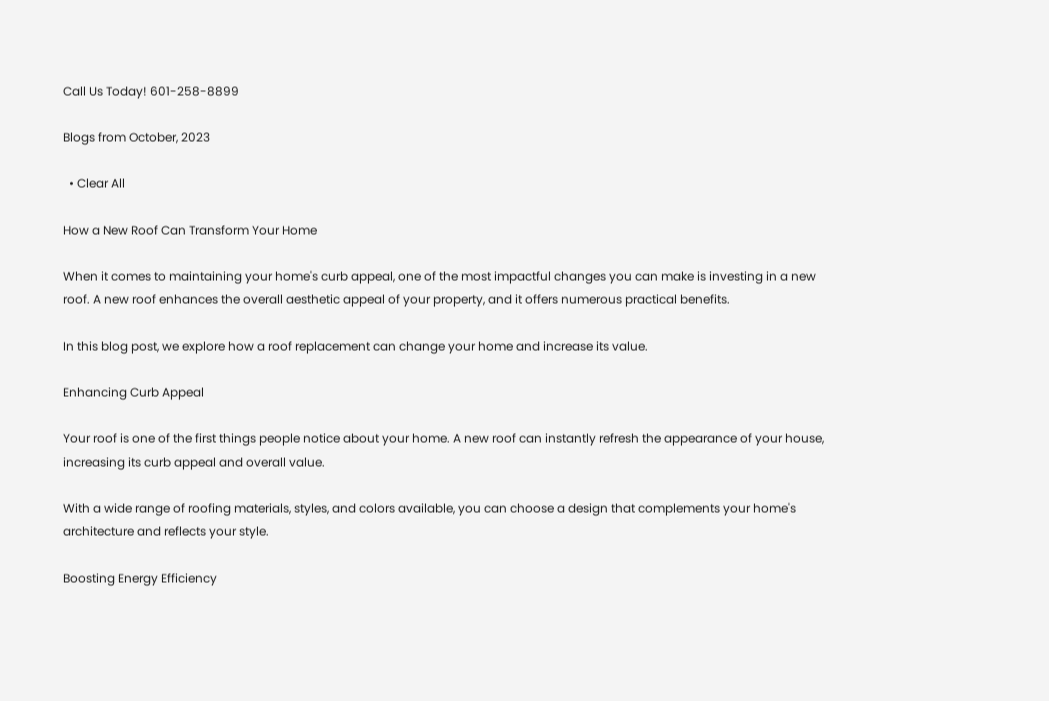Call Us Today! 601-258-8899

Blogs from October, 2023

  • Clear All

How a New Roof Can Transform Your Home

When it comes to maintaining your home's curb appeal, one of the most impactful changes you can make is investing in a new roof. A new roof enhances the overall aesthetic appeal of your property, and it offers numerous practical benefits.

In this blog post, we explore how a roof replacement can change your home and increase its value.

Enhancing Curb Appeal

Your roof is one of the first things people notice about your home. A new roof can instantly refresh the appearance of your house, increasing its curb appeal and overall value.

With a wide range of roofing materials, styles, and colors available, you can choose a design that complements your home's architecture and reflects your style.

Boosting Energy Efficiency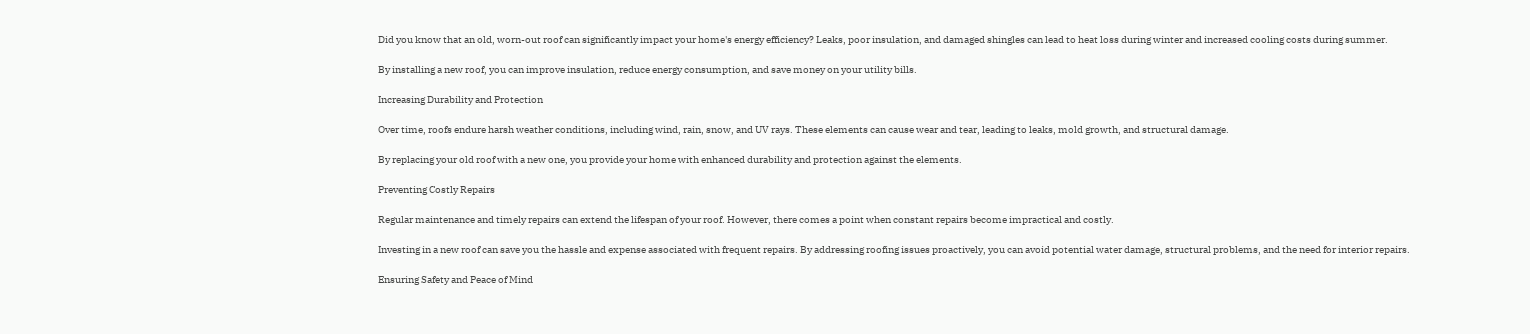Did you know that an old, worn-out roof can significantly impact your home's energy efficiency? Leaks, poor insulation, and damaged shingles can lead to heat loss during winter and increased cooling costs during summer.

By installing a new roof, you can improve insulation, reduce energy consumption, and save money on your utility bills.

Increasing Durability and Protection

Over time, roofs endure harsh weather conditions, including wind, rain, snow, and UV rays. These elements can cause wear and tear, leading to leaks, mold growth, and structural damage.

By replacing your old roof with a new one, you provide your home with enhanced durability and protection against the elements.

Preventing Costly Repairs

Regular maintenance and timely repairs can extend the lifespan of your roof. However, there comes a point when constant repairs become impractical and costly.

Investing in a new roof can save you the hassle and expense associated with frequent repairs. By addressing roofing issues proactively, you can avoid potential water damage, structural problems, and the need for interior repairs.

Ensuring Safety and Peace of Mind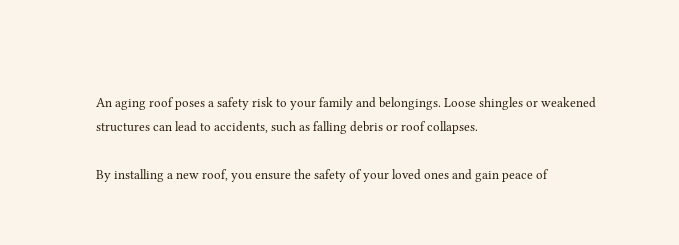An aging roof poses a safety risk to your family and belongings. Loose shingles or weakened structures can lead to accidents, such as falling debris or roof collapses.

By installing a new roof, you ensure the safety of your loved ones and gain peace of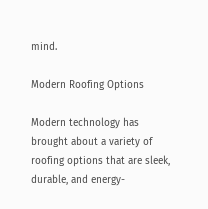mind.

Modern Roofing Options

Modern technology has brought about a variety of roofing options that are sleek, durable, and energy-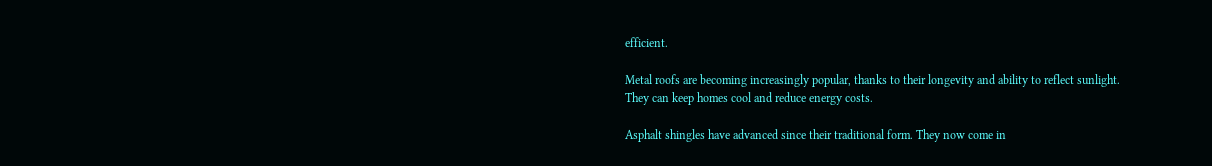efficient.

Metal roofs are becoming increasingly popular, thanks to their longevity and ability to reflect sunlight. They can keep homes cool and reduce energy costs.

Asphalt shingles have advanced since their traditional form. They now come in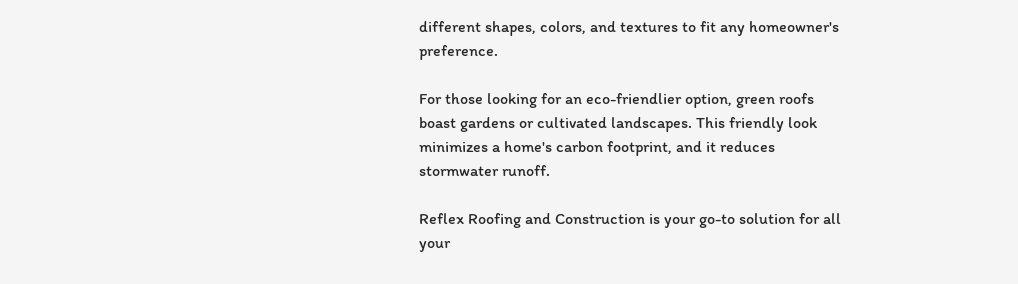different shapes, colors, and textures to fit any homeowner's preference.

For those looking for an eco-friendlier option, green roofs boast gardens or cultivated landscapes. This friendly look minimizes a home's carbon footprint, and it reduces stormwater runoff.

Reflex Roofing and Construction is your go-to solution for all your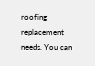roofing replacement needs. You can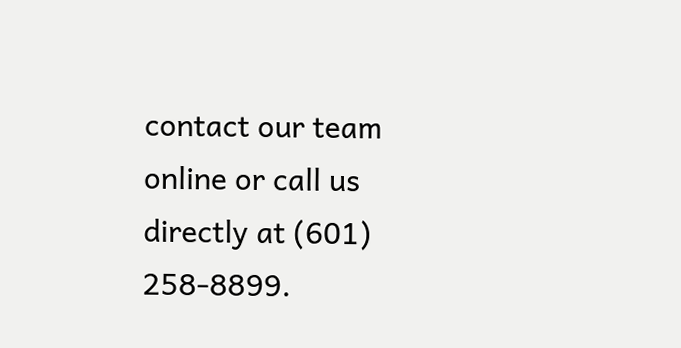contact our team online or call us directly at (601) 258-8899.